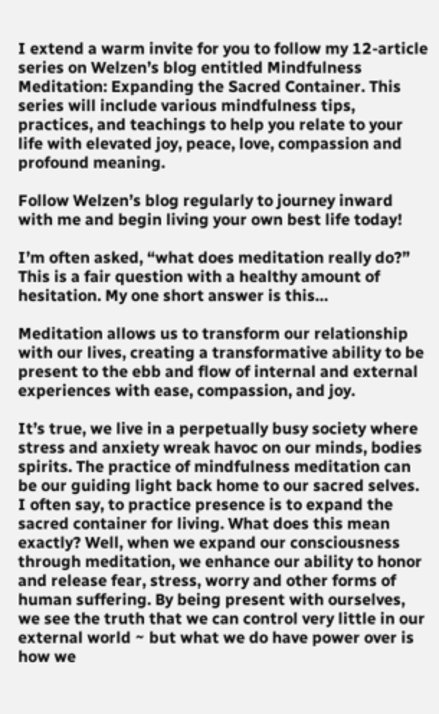I extend a warm invite for you to follow my 12-article series on Welzen’s blog entitled Mindfulness Meditation: Expanding the Sacred Container. This series will include various mindfulness tips, practices, and teachings to help you relate to your life with elevated joy, peace, love, compassion and profound meaning.

Follow Welzen’s blog regularly to journey inward with me and begin living your own best life today!

I’m often asked, “what does meditation really do?” This is a fair question with a healthy amount of hesitation. My one short answer is this…

Meditation allows us to transform our relationship with our lives, creating a transformative ability to be present to the ebb and flow of internal and external experiences with ease, compassion, and joy.

It’s true, we live in a perpetually busy society where stress and anxiety wreak havoc on our minds, bodies spirits. The practice of mindfulness meditation can be our guiding light back home to our sacred selves. I often say, to practice presence is to expand the sacred container for living. What does this mean exactly? Well, when we expand our consciousness through meditation, we enhance our ability to honor and release fear, stress, worry and other forms of human suffering. By being present with ourselves, we see the truth that we can control very little in our external world ~ but what we do have power over is how we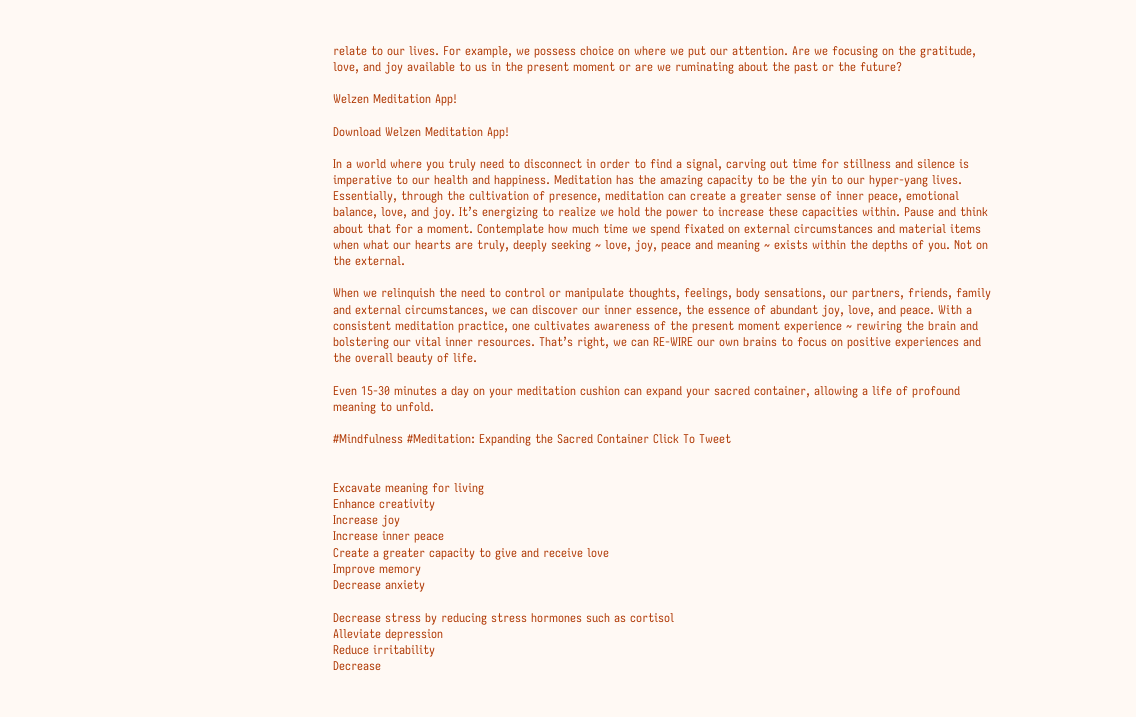relate to our lives. For example, we possess choice on where we put our attention. Are we focusing on the gratitude, love, and joy available to us in the present moment or are we ruminating about the past or the future?

Welzen Meditation App!

Download Welzen Meditation App!

In a world where you truly need to disconnect in order to find a signal, carving out time for stillness and silence is imperative to our health and happiness. Meditation has the amazing capacity to be the yin to our hyper-yang lives. Essentially, through the cultivation of presence, meditation can create a greater sense of inner peace, emotional balance, love, and joy. It’s energizing to realize we hold the power to increase these capacities within. Pause and think about that for a moment. Contemplate how much time we spend fixated on external circumstances and material items when what our hearts are truly, deeply seeking ~ love, joy, peace and meaning ~ exists within the depths of you. Not on the external.

When we relinquish the need to control or manipulate thoughts, feelings, body sensations, our partners, friends, family and external circumstances, we can discover our inner essence, the essence of abundant joy, love, and peace. With a consistent meditation practice, one cultivates awareness of the present moment experience ~ rewiring the brain and bolstering our vital inner resources. That’s right, we can RE-WIRE our own brains to focus on positive experiences and the overall beauty of life.

Even 15-30 minutes a day on your meditation cushion can expand your sacred container, allowing a life of profound meaning to unfold.

#Mindfulness #Meditation: Expanding the Sacred Container Click To Tweet


Excavate meaning for living
Enhance creativity
Increase joy
Increase inner peace
Create a greater capacity to give and receive love
Improve memory
Decrease anxiety

Decrease stress by reducing stress hormones such as cortisol
Alleviate depression
Reduce irritability
Decrease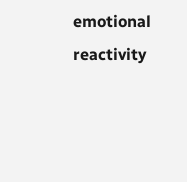emotional reactivity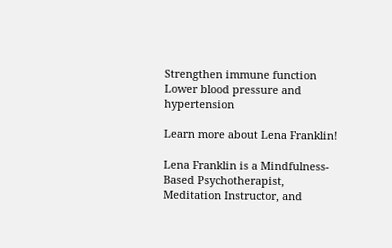Strengthen immune function
Lower blood pressure and hypertension

Learn more about Lena Franklin!

Lena Franklin is a Mindfulness-Based Psychotherapist, Meditation Instructor, and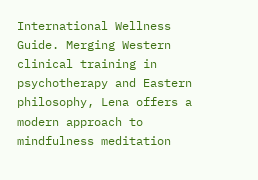International Wellness Guide. Merging Western clinical training in psychotherapy and Eastern philosophy, Lena offers a modern approach to mindfulness meditation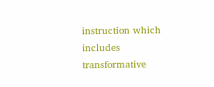instruction which includes transformative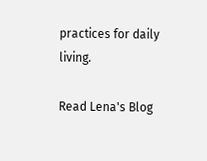practices for daily living.

Read Lena's Blog